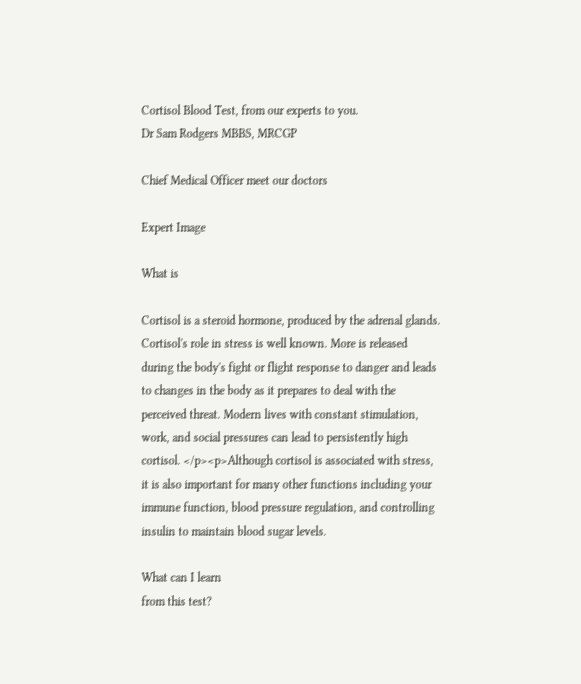Cortisol Blood Test, from our experts to you.
Dr Sam Rodgers MBBS, MRCGP

Chief Medical Officer meet our doctors

Expert Image

What is

Cortisol is a steroid hormone, produced by the adrenal glands. Cortisol's role in stress is well known. More is released during the body's fight or flight response to danger and leads to changes in the body as it prepares to deal with the perceived threat. Modern lives with constant stimulation, work, and social pressures can lead to persistently high cortisol. </p><p>Although cortisol is associated with stress, it is also important for many other functions including your immune function, blood pressure regulation, and controlling insulin to maintain blood sugar levels.

What can I learn
from this test?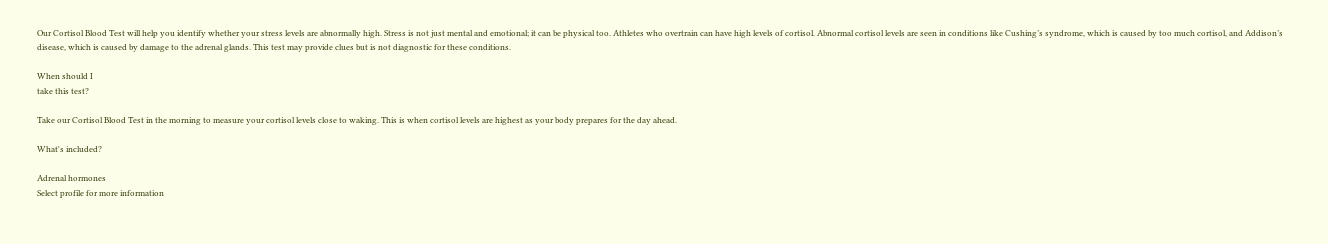Our Cortisol Blood Test will help you identify whether your stress levels are abnormally high. Stress is not just mental and emotional; it can be physical too. Athletes who overtrain can have high levels of cortisol. Abnormal cortisol levels are seen in conditions like Cushing’s syndrome, which is caused by too much cortisol, and Addison’s disease, which is caused by damage to the adrenal glands. This test may provide clues but is not diagnostic for these conditions.

When should I
take this test?

Take our Cortisol Blood Test in the morning to measure your cortisol levels close to waking. This is when cortisol levels are highest as your body prepares for the day ahead.

What's included?

Adrenal hormones
Select profile for more information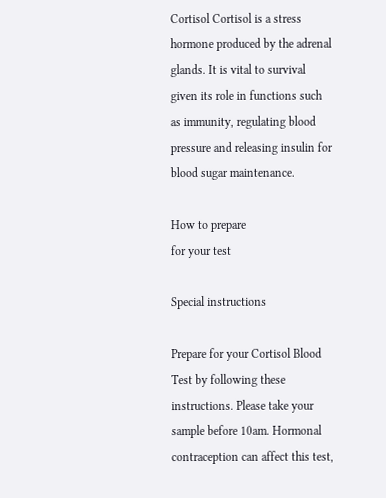Cortisol Cortisol is a stress hormone produced by the adrenal glands. It is vital to survival given its role in functions such as immunity, regulating blood pressure and releasing insulin for blood sugar maintenance.

How to prepare
for your test

Special instructions

Prepare for your Cortisol Blood Test by following these instructions. Please take your sample before 10am. Hormonal contraception can affect this test,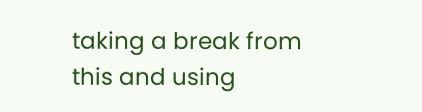taking a break from this and using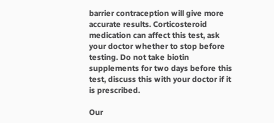barrier contraception will give more accurate results. Corticosteroid medication can affect this test, ask your doctor whether to stop before testing. Do not take biotin supplements for two days before this test, discuss this with your doctor if it is prescribed.

Our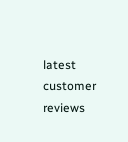latest customer reviews